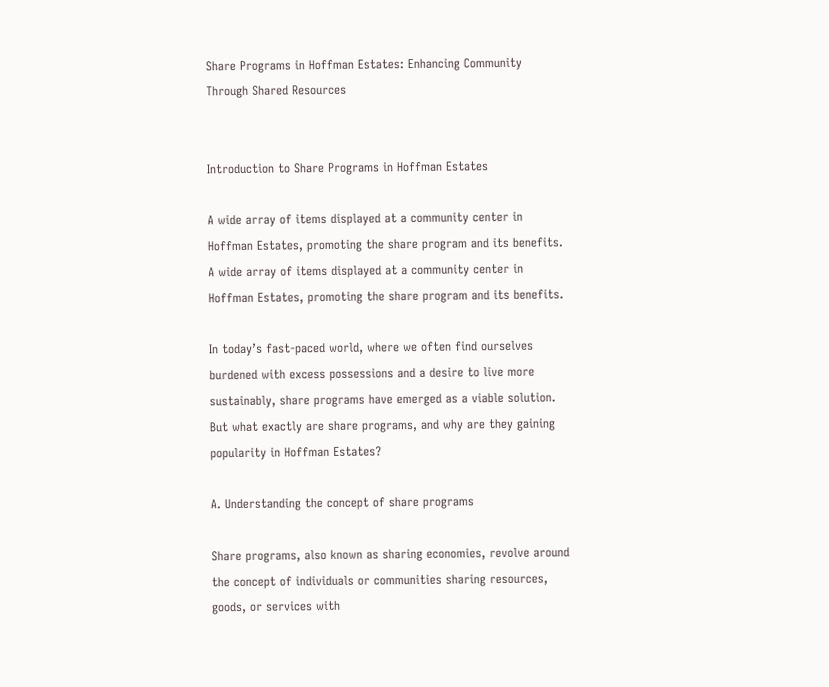Share Programs in Hoffman Estates: Enhancing Community Through Shared Resources


Introduction to Share Programs in Hoffman Estates

A wide array of items displayed at a community center in Hoffman Estates, promoting the share program and its benefits.
A wide array of items displayed at a community center in Hoffman Estates, promoting the share program and its benefits.

In today’s fast-paced world, where we often find ourselves burdened with excess possessions and a desire to live more sustainably, share programs have emerged as a viable solution. But what exactly are share programs, and why are they gaining popularity in Hoffman Estates?

A. Understanding the concept of share programs

Share programs, also known as sharing economies, revolve around the concept of individuals or communities sharing resources, goods, or services with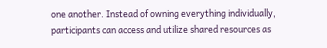one another. Instead of owning everything individually, participants can access and utilize shared resources as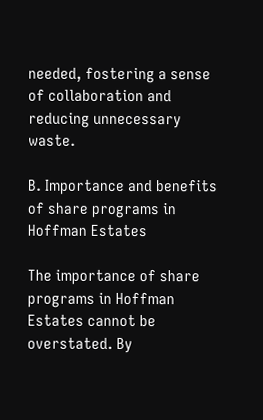needed, fostering a sense of collaboration and reducing unnecessary waste.

B. Importance and benefits of share programs in Hoffman Estates

The importance of share programs in Hoffman Estates cannot be overstated. By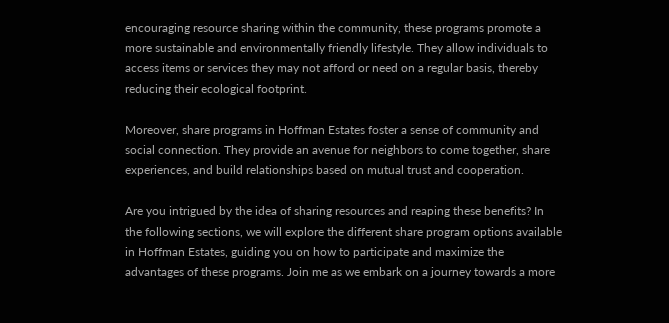encouraging resource sharing within the community, these programs promote a more sustainable and environmentally friendly lifestyle. They allow individuals to access items or services they may not afford or need on a regular basis, thereby reducing their ecological footprint.

Moreover, share programs in Hoffman Estates foster a sense of community and social connection. They provide an avenue for neighbors to come together, share experiences, and build relationships based on mutual trust and cooperation.

Are you intrigued by the idea of sharing resources and reaping these benefits? In the following sections, we will explore the different share program options available in Hoffman Estates, guiding you on how to participate and maximize the advantages of these programs. Join me as we embark on a journey towards a more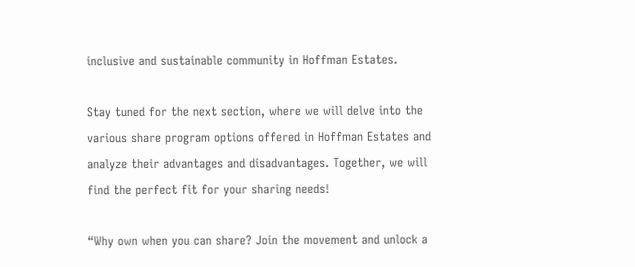inclusive and sustainable community in Hoffman Estates.

Stay tuned for the next section, where we will delve into the various share program options offered in Hoffman Estates and analyze their advantages and disadvantages. Together, we will find the perfect fit for your sharing needs!

“Why own when you can share? Join the movement and unlock a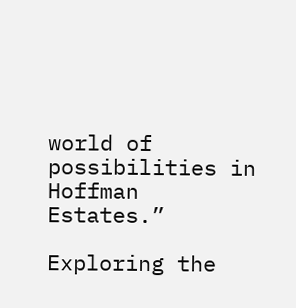world of possibilities in Hoffman Estates.”

Exploring the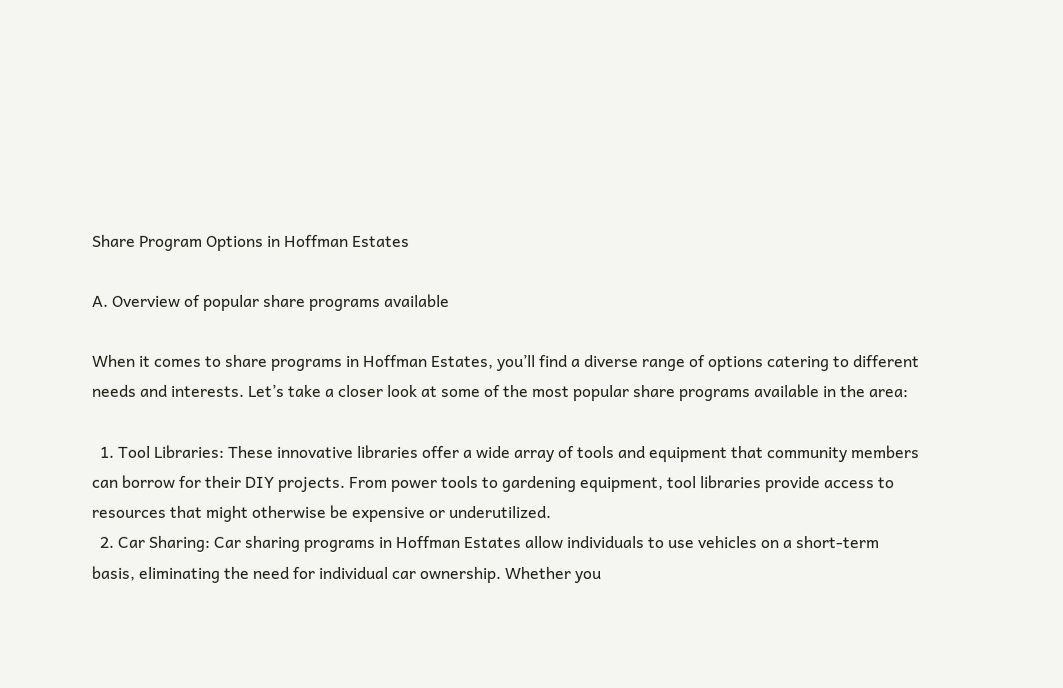Share Program Options in Hoffman Estates

A. Overview of popular share programs available

When it comes to share programs in Hoffman Estates, you’ll find a diverse range of options catering to different needs and interests. Let’s take a closer look at some of the most popular share programs available in the area:

  1. Tool Libraries: These innovative libraries offer a wide array of tools and equipment that community members can borrow for their DIY projects. From power tools to gardening equipment, tool libraries provide access to resources that might otherwise be expensive or underutilized.
  2. Car Sharing: Car sharing programs in Hoffman Estates allow individuals to use vehicles on a short-term basis, eliminating the need for individual car ownership. Whether you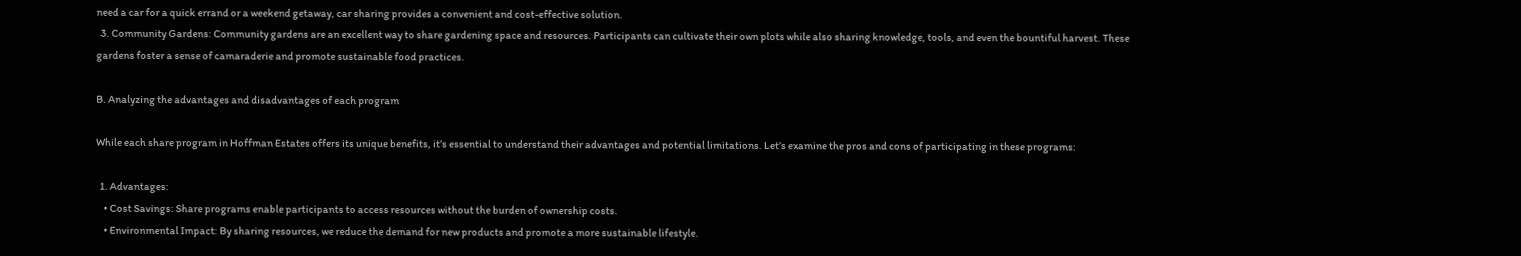need a car for a quick errand or a weekend getaway, car sharing provides a convenient and cost-effective solution.
  3. Community Gardens: Community gardens are an excellent way to share gardening space and resources. Participants can cultivate their own plots while also sharing knowledge, tools, and even the bountiful harvest. These gardens foster a sense of camaraderie and promote sustainable food practices.

B. Analyzing the advantages and disadvantages of each program

While each share program in Hoffman Estates offers its unique benefits, it’s essential to understand their advantages and potential limitations. Let’s examine the pros and cons of participating in these programs:

  1. Advantages:
    • Cost Savings: Share programs enable participants to access resources without the burden of ownership costs.
    • Environmental Impact: By sharing resources, we reduce the demand for new products and promote a more sustainable lifestyle.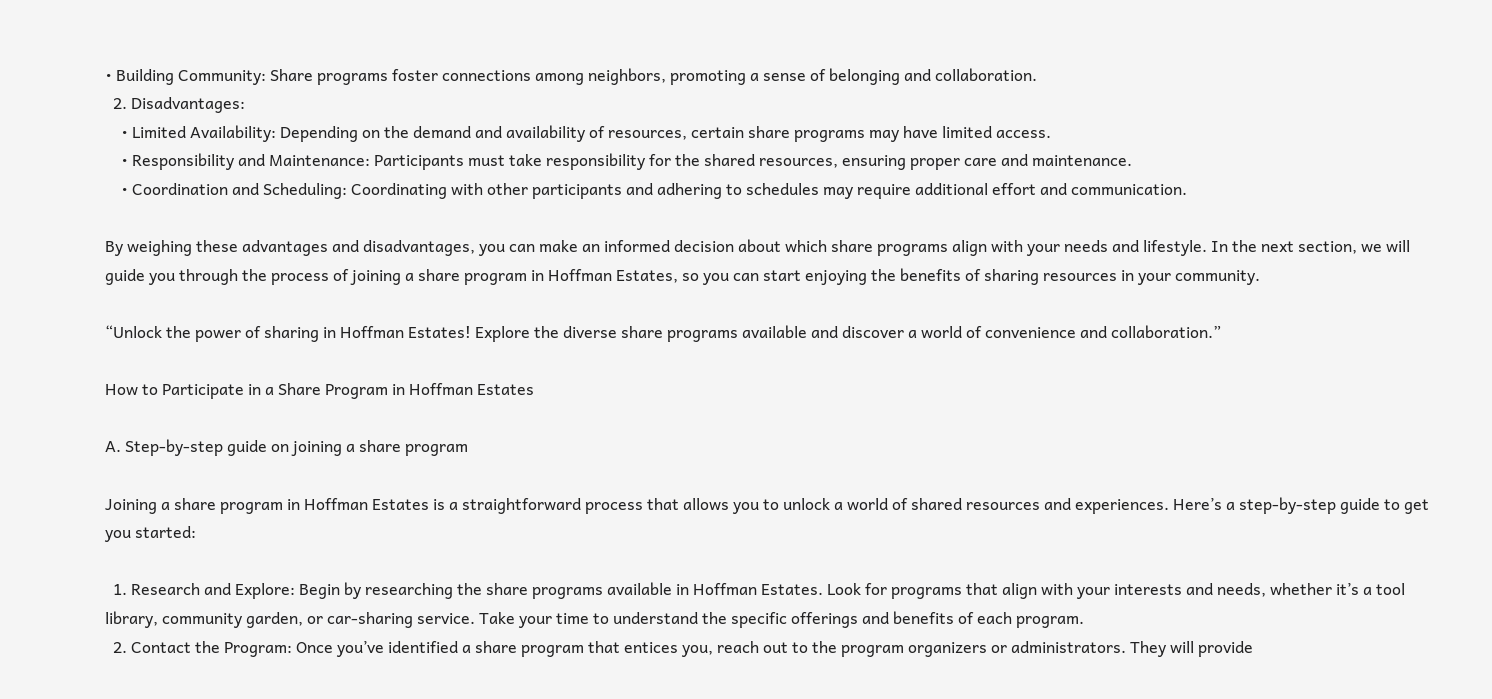• Building Community: Share programs foster connections among neighbors, promoting a sense of belonging and collaboration.
  2. Disadvantages:
    • Limited Availability: Depending on the demand and availability of resources, certain share programs may have limited access.
    • Responsibility and Maintenance: Participants must take responsibility for the shared resources, ensuring proper care and maintenance.
    • Coordination and Scheduling: Coordinating with other participants and adhering to schedules may require additional effort and communication.

By weighing these advantages and disadvantages, you can make an informed decision about which share programs align with your needs and lifestyle. In the next section, we will guide you through the process of joining a share program in Hoffman Estates, so you can start enjoying the benefits of sharing resources in your community.

“Unlock the power of sharing in Hoffman Estates! Explore the diverse share programs available and discover a world of convenience and collaboration.”

How to Participate in a Share Program in Hoffman Estates

A. Step-by-step guide on joining a share program

Joining a share program in Hoffman Estates is a straightforward process that allows you to unlock a world of shared resources and experiences. Here’s a step-by-step guide to get you started:

  1. Research and Explore: Begin by researching the share programs available in Hoffman Estates. Look for programs that align with your interests and needs, whether it’s a tool library, community garden, or car-sharing service. Take your time to understand the specific offerings and benefits of each program.
  2. Contact the Program: Once you’ve identified a share program that entices you, reach out to the program organizers or administrators. They will provide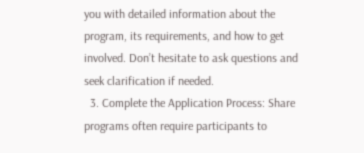you with detailed information about the program, its requirements, and how to get involved. Don’t hesitate to ask questions and seek clarification if needed.
  3. Complete the Application Process: Share programs often require participants to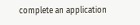complete an application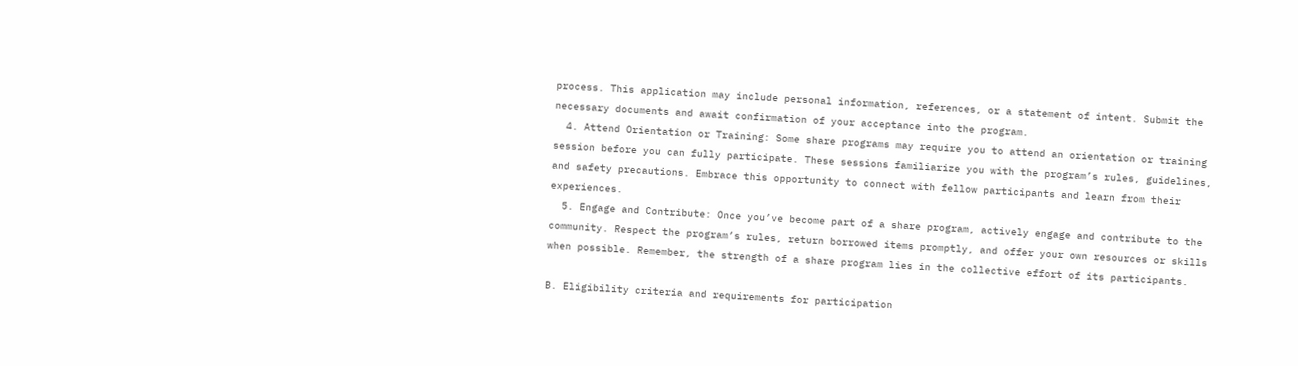process. This application may include personal information, references, or a statement of intent. Submit the necessary documents and await confirmation of your acceptance into the program.
  4. Attend Orientation or Training: Some share programs may require you to attend an orientation or training session before you can fully participate. These sessions familiarize you with the program’s rules, guidelines, and safety precautions. Embrace this opportunity to connect with fellow participants and learn from their experiences.
  5. Engage and Contribute: Once you’ve become part of a share program, actively engage and contribute to the community. Respect the program’s rules, return borrowed items promptly, and offer your own resources or skills when possible. Remember, the strength of a share program lies in the collective effort of its participants.

B. Eligibility criteria and requirements for participation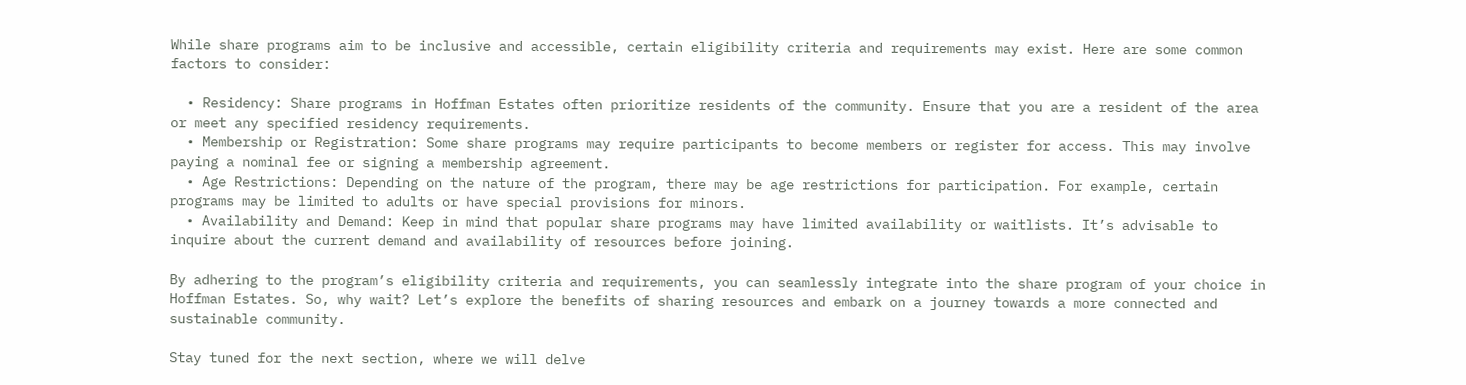While share programs aim to be inclusive and accessible, certain eligibility criteria and requirements may exist. Here are some common factors to consider:

  • Residency: Share programs in Hoffman Estates often prioritize residents of the community. Ensure that you are a resident of the area or meet any specified residency requirements.
  • Membership or Registration: Some share programs may require participants to become members or register for access. This may involve paying a nominal fee or signing a membership agreement.
  • Age Restrictions: Depending on the nature of the program, there may be age restrictions for participation. For example, certain programs may be limited to adults or have special provisions for minors.
  • Availability and Demand: Keep in mind that popular share programs may have limited availability or waitlists. It’s advisable to inquire about the current demand and availability of resources before joining.

By adhering to the program’s eligibility criteria and requirements, you can seamlessly integrate into the share program of your choice in Hoffman Estates. So, why wait? Let’s explore the benefits of sharing resources and embark on a journey towards a more connected and sustainable community.

Stay tuned for the next section, where we will delve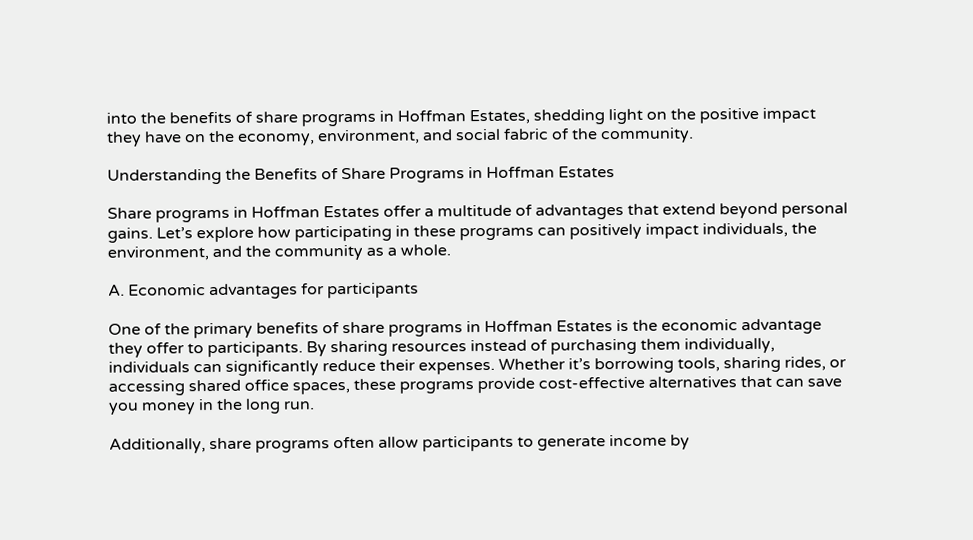into the benefits of share programs in Hoffman Estates, shedding light on the positive impact they have on the economy, environment, and social fabric of the community.

Understanding the Benefits of Share Programs in Hoffman Estates

Share programs in Hoffman Estates offer a multitude of advantages that extend beyond personal gains. Let’s explore how participating in these programs can positively impact individuals, the environment, and the community as a whole.

A. Economic advantages for participants

One of the primary benefits of share programs in Hoffman Estates is the economic advantage they offer to participants. By sharing resources instead of purchasing them individually, individuals can significantly reduce their expenses. Whether it’s borrowing tools, sharing rides, or accessing shared office spaces, these programs provide cost-effective alternatives that can save you money in the long run.

Additionally, share programs often allow participants to generate income by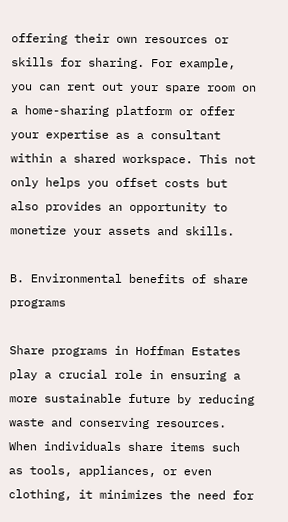offering their own resources or skills for sharing. For example, you can rent out your spare room on a home-sharing platform or offer your expertise as a consultant within a shared workspace. This not only helps you offset costs but also provides an opportunity to monetize your assets and skills.

B. Environmental benefits of share programs

Share programs in Hoffman Estates play a crucial role in ensuring a more sustainable future by reducing waste and conserving resources. When individuals share items such as tools, appliances, or even clothing, it minimizes the need for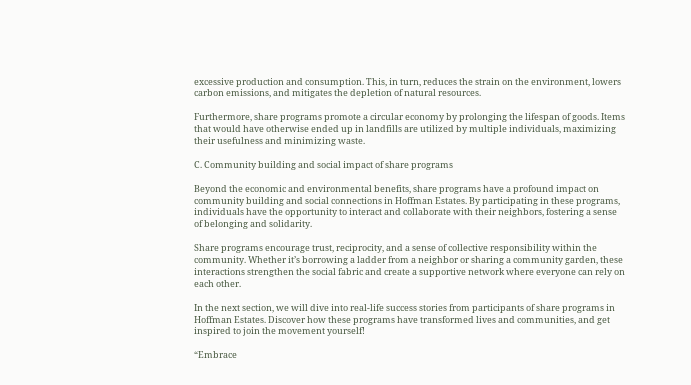excessive production and consumption. This, in turn, reduces the strain on the environment, lowers carbon emissions, and mitigates the depletion of natural resources.

Furthermore, share programs promote a circular economy by prolonging the lifespan of goods. Items that would have otherwise ended up in landfills are utilized by multiple individuals, maximizing their usefulness and minimizing waste.

C. Community building and social impact of share programs

Beyond the economic and environmental benefits, share programs have a profound impact on community building and social connections in Hoffman Estates. By participating in these programs, individuals have the opportunity to interact and collaborate with their neighbors, fostering a sense of belonging and solidarity.

Share programs encourage trust, reciprocity, and a sense of collective responsibility within the community. Whether it’s borrowing a ladder from a neighbor or sharing a community garden, these interactions strengthen the social fabric and create a supportive network where everyone can rely on each other.

In the next section, we will dive into real-life success stories from participants of share programs in Hoffman Estates. Discover how these programs have transformed lives and communities, and get inspired to join the movement yourself!

“Embrace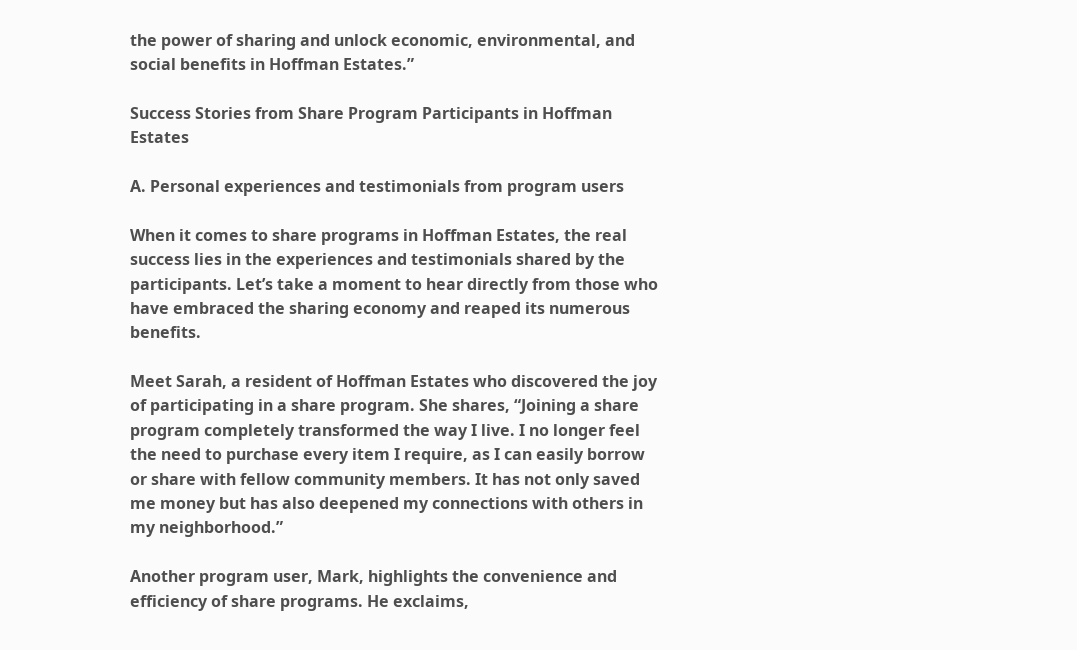the power of sharing and unlock economic, environmental, and social benefits in Hoffman Estates.”

Success Stories from Share Program Participants in Hoffman Estates

A. Personal experiences and testimonials from program users

When it comes to share programs in Hoffman Estates, the real success lies in the experiences and testimonials shared by the participants. Let’s take a moment to hear directly from those who have embraced the sharing economy and reaped its numerous benefits.

Meet Sarah, a resident of Hoffman Estates who discovered the joy of participating in a share program. She shares, “Joining a share program completely transformed the way I live. I no longer feel the need to purchase every item I require, as I can easily borrow or share with fellow community members. It has not only saved me money but has also deepened my connections with others in my neighborhood.”

Another program user, Mark, highlights the convenience and efficiency of share programs. He exclaims,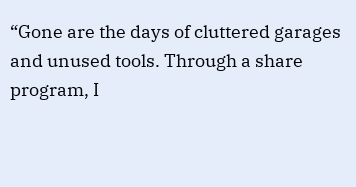“Gone are the days of cluttered garages and unused tools. Through a share program, I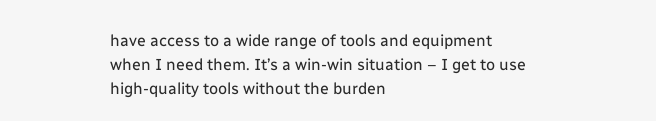have access to a wide range of tools and equipment when I need them. It’s a win-win situation – I get to use high-quality tools without the burden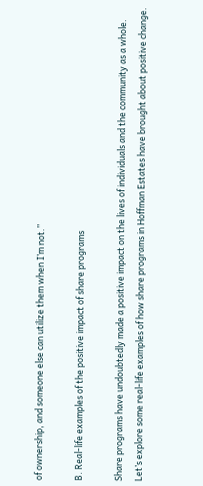of ownership, and someone else can utilize them when I’m not.”

B. Real-life examples of the positive impact of share programs

Share programs have undoubtedly made a positive impact on the lives of individuals and the community as a whole. Let’s explore some real-life examples of how share programs in Hoffman Estates have brought about positive change.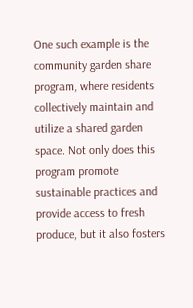One such example is the community garden share program, where residents collectively maintain and utilize a shared garden space. Not only does this program promote sustainable practices and provide access to fresh produce, but it also fosters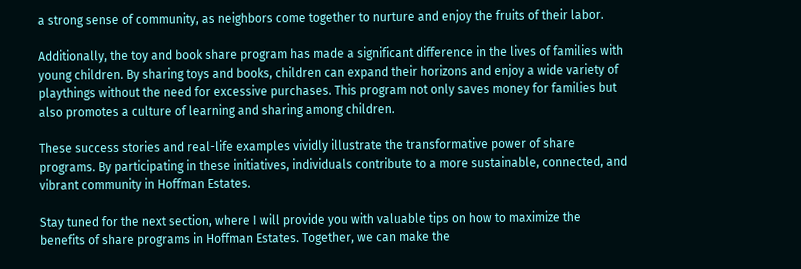a strong sense of community, as neighbors come together to nurture and enjoy the fruits of their labor.

Additionally, the toy and book share program has made a significant difference in the lives of families with young children. By sharing toys and books, children can expand their horizons and enjoy a wide variety of playthings without the need for excessive purchases. This program not only saves money for families but also promotes a culture of learning and sharing among children.

These success stories and real-life examples vividly illustrate the transformative power of share programs. By participating in these initiatives, individuals contribute to a more sustainable, connected, and vibrant community in Hoffman Estates.

Stay tuned for the next section, where I will provide you with valuable tips on how to maximize the benefits of share programs in Hoffman Estates. Together, we can make the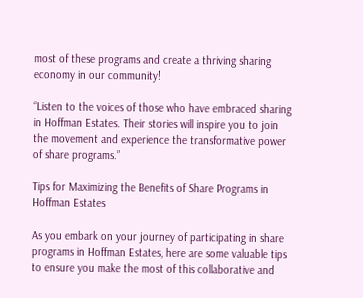most of these programs and create a thriving sharing economy in our community!

“Listen to the voices of those who have embraced sharing in Hoffman Estates. Their stories will inspire you to join the movement and experience the transformative power of share programs.”

Tips for Maximizing the Benefits of Share Programs in Hoffman Estates

As you embark on your journey of participating in share programs in Hoffman Estates, here are some valuable tips to ensure you make the most of this collaborative and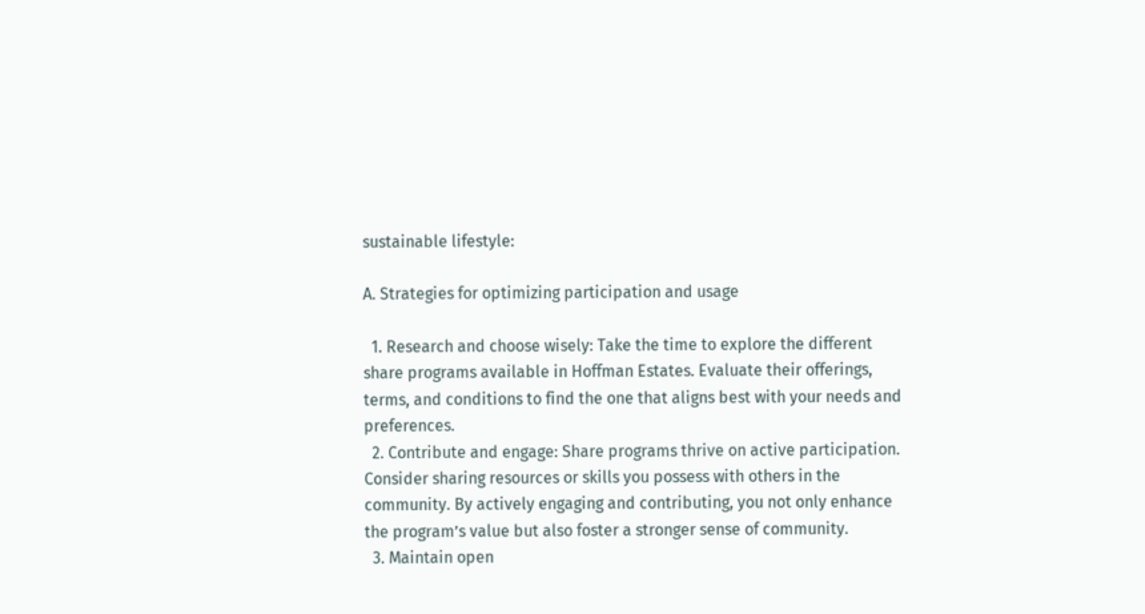sustainable lifestyle:

A. Strategies for optimizing participation and usage

  1. Research and choose wisely: Take the time to explore the different share programs available in Hoffman Estates. Evaluate their offerings, terms, and conditions to find the one that aligns best with your needs and preferences.
  2. Contribute and engage: Share programs thrive on active participation. Consider sharing resources or skills you possess with others in the community. By actively engaging and contributing, you not only enhance the program’s value but also foster a stronger sense of community.
  3. Maintain open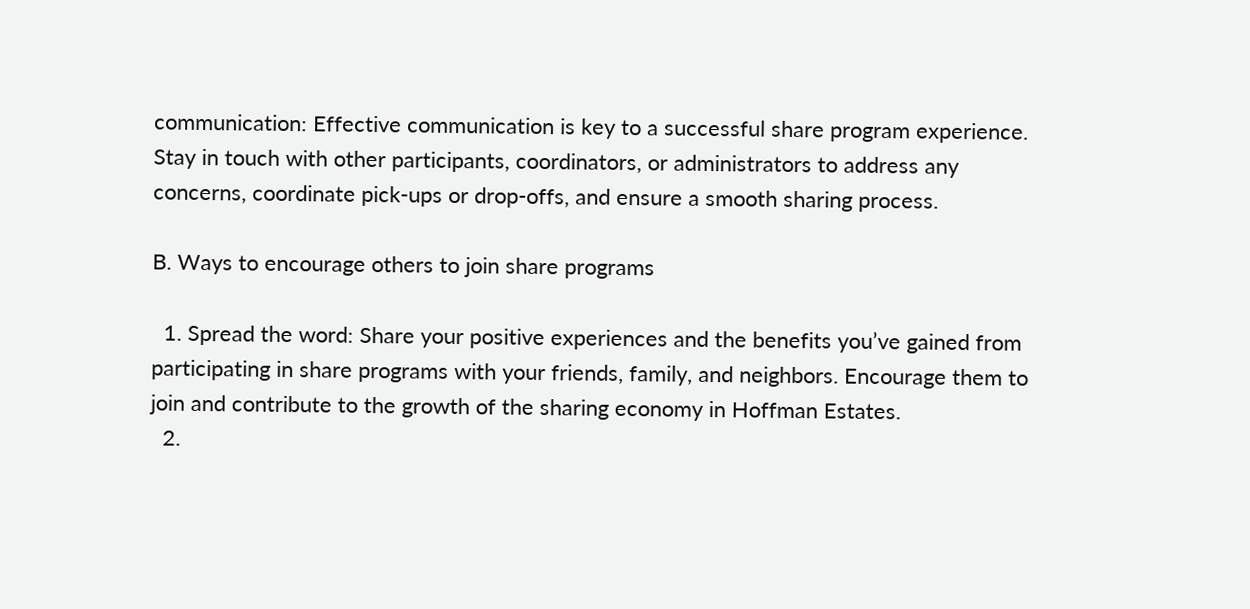communication: Effective communication is key to a successful share program experience. Stay in touch with other participants, coordinators, or administrators to address any concerns, coordinate pick-ups or drop-offs, and ensure a smooth sharing process.

B. Ways to encourage others to join share programs

  1. Spread the word: Share your positive experiences and the benefits you’ve gained from participating in share programs with your friends, family, and neighbors. Encourage them to join and contribute to the growth of the sharing economy in Hoffman Estates.
  2.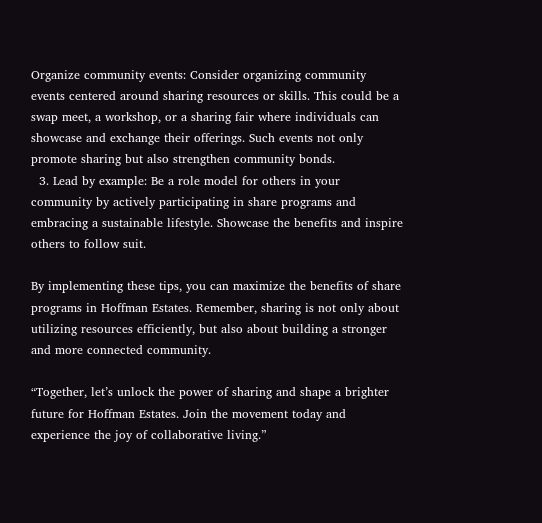Organize community events: Consider organizing community events centered around sharing resources or skills. This could be a swap meet, a workshop, or a sharing fair where individuals can showcase and exchange their offerings. Such events not only promote sharing but also strengthen community bonds.
  3. Lead by example: Be a role model for others in your community by actively participating in share programs and embracing a sustainable lifestyle. Showcase the benefits and inspire others to follow suit.

By implementing these tips, you can maximize the benefits of share programs in Hoffman Estates. Remember, sharing is not only about utilizing resources efficiently, but also about building a stronger and more connected community.

“Together, let’s unlock the power of sharing and shape a brighter future for Hoffman Estates. Join the movement today and experience the joy of collaborative living.”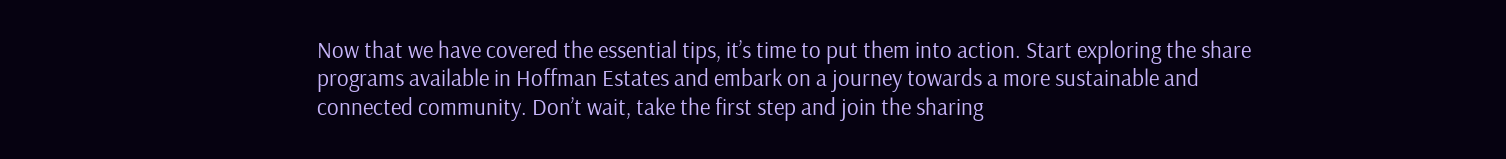Now that we have covered the essential tips, it’s time to put them into action. Start exploring the share programs available in Hoffman Estates and embark on a journey towards a more sustainable and connected community. Don’t wait, take the first step and join the sharing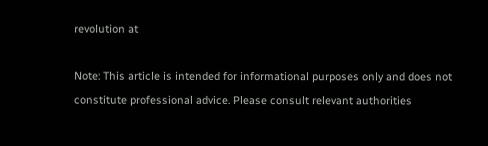revolution at

Note: This article is intended for informational purposes only and does not constitute professional advice. Please consult relevant authorities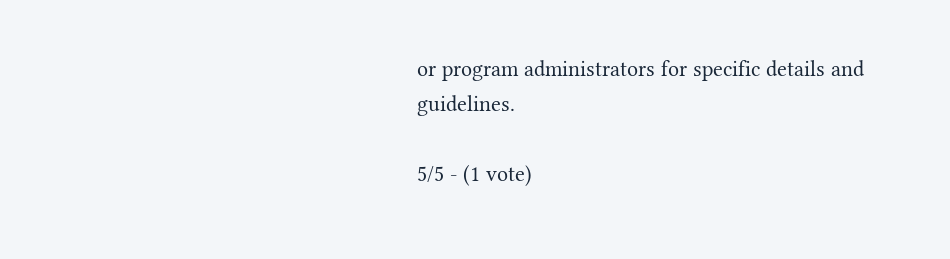or program administrators for specific details and guidelines.

5/5 - (1 vote)